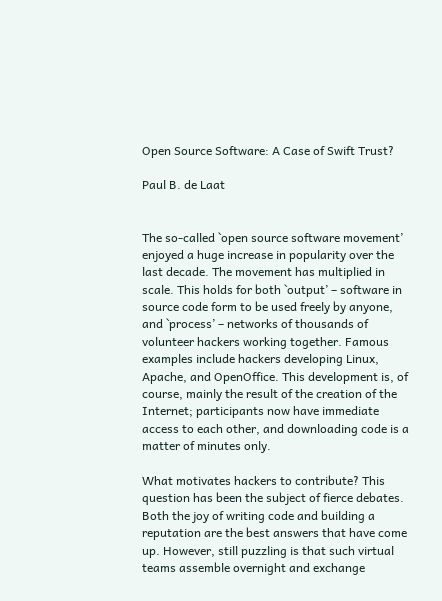Open Source Software: A Case of Swift Trust?

Paul B. de Laat


The so-called `open source software movement’ enjoyed a huge increase in popularity over the last decade. The movement has multiplied in scale. This holds for both `output’ – software in source code form to be used freely by anyone, and `process’ – networks of thousands of volunteer hackers working together. Famous examples include hackers developing Linux, Apache, and OpenOffice. This development is, of course, mainly the result of the creation of the Internet; participants now have immediate access to each other, and downloading code is a matter of minutes only.

What motivates hackers to contribute? This question has been the subject of fierce debates. Both the joy of writing code and building a reputation are the best answers that have come up. However, still puzzling is that such virtual teams assemble overnight and exchange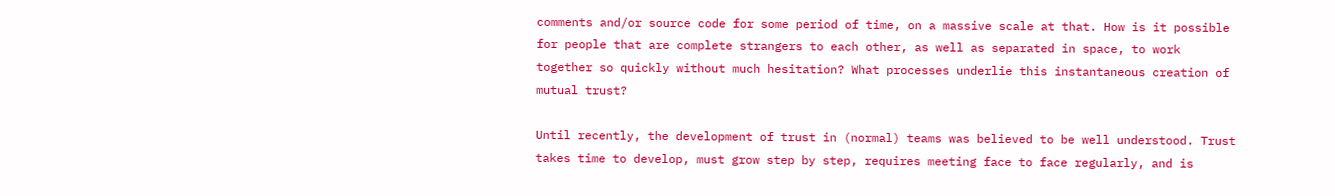comments and/or source code for some period of time, on a massive scale at that. How is it possible for people that are complete strangers to each other, as well as separated in space, to work together so quickly without much hesitation? What processes underlie this instantaneous creation of mutual trust?

Until recently, the development of trust in (normal) teams was believed to be well understood. Trust takes time to develop, must grow step by step, requires meeting face to face regularly, and is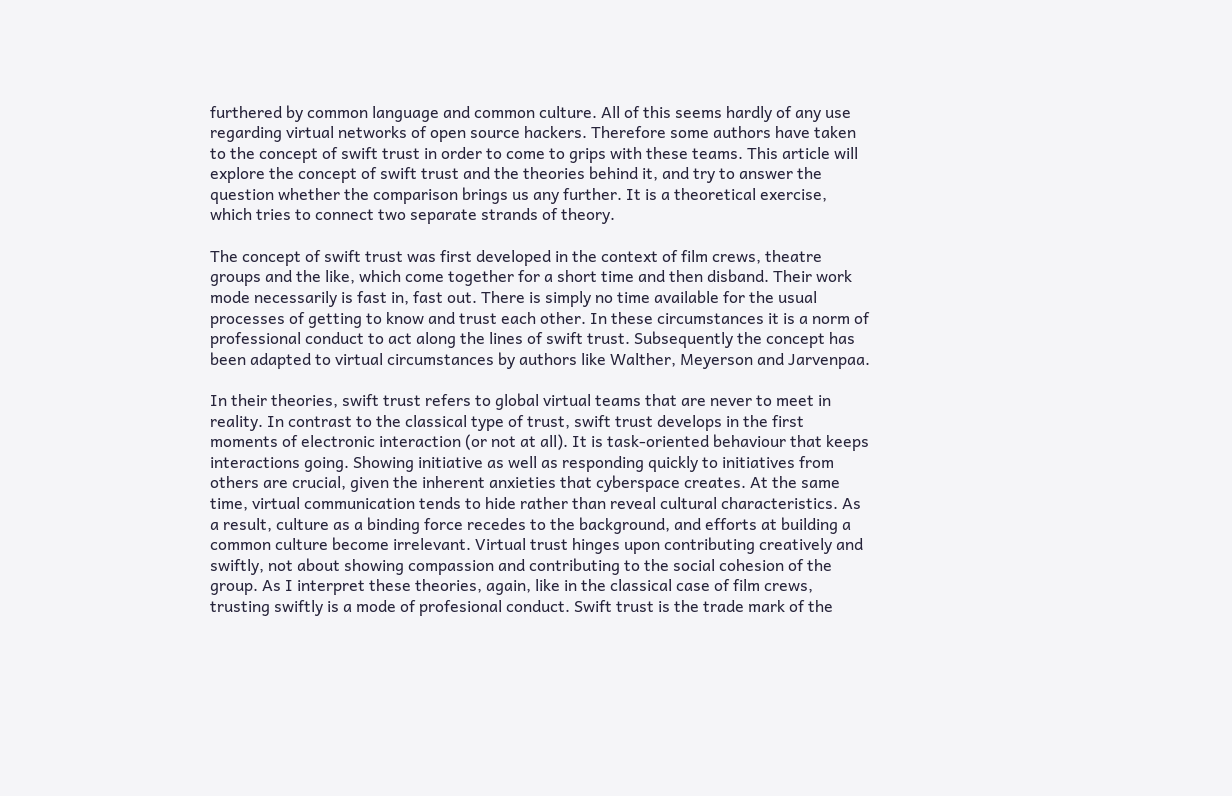furthered by common language and common culture. All of this seems hardly of any use regarding virtual networks of open source hackers. Therefore some authors have taken to the concept of swift trust in order to come to grips with these teams. This article will explore the concept of swift trust and the theories behind it, and try to answer the question whether the comparison brings us any further. It is a theoretical exercise, which tries to connect two separate strands of theory.

The concept of swift trust was first developed in the context of film crews, theatre groups and the like, which come together for a short time and then disband. Their work mode necessarily is fast in, fast out. There is simply no time available for the usual processes of getting to know and trust each other. In these circumstances it is a norm of professional conduct to act along the lines of swift trust. Subsequently the concept has been adapted to virtual circumstances by authors like Walther, Meyerson and Jarvenpaa.

In their theories, swift trust refers to global virtual teams that are never to meet in reality. In contrast to the classical type of trust, swift trust develops in the first moments of electronic interaction (or not at all). It is task-oriented behaviour that keeps interactions going. Showing initiative as well as responding quickly to initiatives from others are crucial, given the inherent anxieties that cyberspace creates. At the same time, virtual communication tends to hide rather than reveal cultural characteristics. As a result, culture as a binding force recedes to the background, and efforts at building a common culture become irrelevant. Virtual trust hinges upon contributing creatively and swiftly, not about showing compassion and contributing to the social cohesion of the group. As I interpret these theories, again, like in the classical case of film crews, trusting swiftly is a mode of profesional conduct. Swift trust is the trade mark of the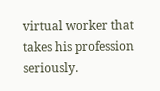virtual worker that takes his profession seriously.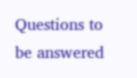Questions to be answered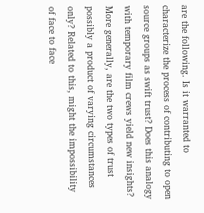are the following. Is it warranted to characterize the process of contributing to open source groups as swift trust? Does this analogy with temporary film crews yield new insights? More generally, are the two types of trust possibly a product of varying circumstances only? Related to this, might the impossibility of face to face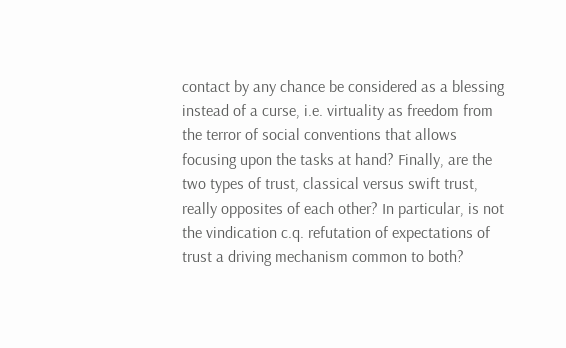contact by any chance be considered as a blessing instead of a curse, i.e. virtuality as freedom from the terror of social conventions that allows focusing upon the tasks at hand? Finally, are the two types of trust, classical versus swift trust, really opposites of each other? In particular, is not the vindication c.q. refutation of expectations of trust a driving mechanism common to both?